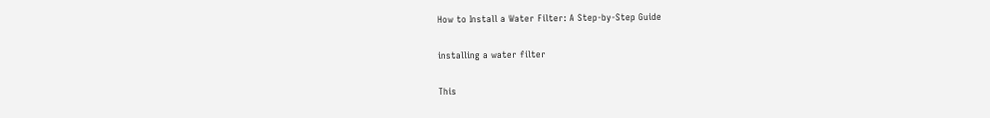How to Install a Water Filter: A Step-by-Step Guide

installing a water filter

This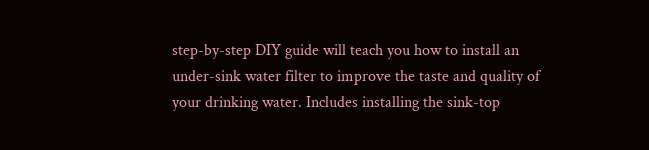step-by-step DIY guide will teach you how to install an under-sink water filter to improve the taste and quality of your drinking water. Includes installing the sink-top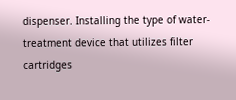dispenser. Installing the type of water-treatment device that utilizes filter cartridges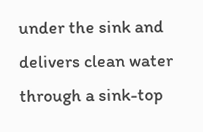under the sink and delivers clean water through a sink-top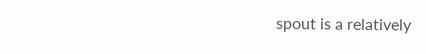spout is a relatively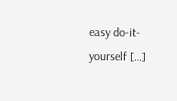easy do-it-yourself […]